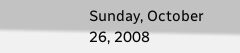Sunday, October 26, 2008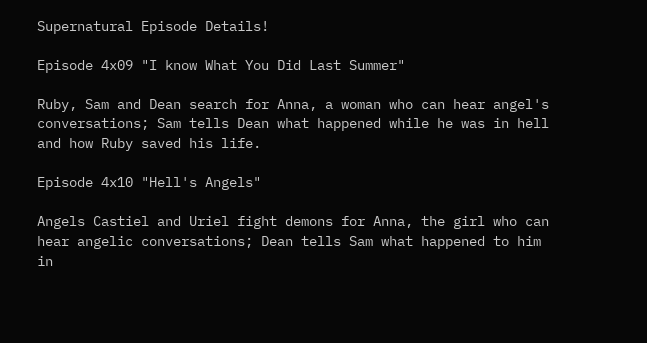Supernatural Episode Details!

Episode 4x09 "I know What You Did Last Summer"

Ruby, Sam and Dean search for Anna, a woman who can hear angel's conversations; Sam tells Dean what happened while he was in hell and how Ruby saved his life.

Episode 4x10 "Hell's Angels"

Angels Castiel and Uriel fight demons for Anna, the girl who can hear angelic conversations; Dean tells Sam what happened to him in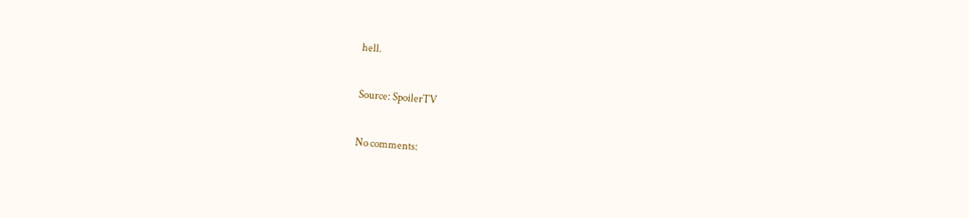hell.

Source: SpoilerTV

No comments: